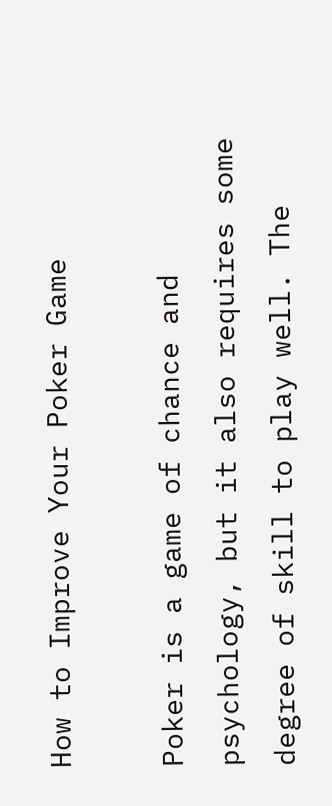How to Improve Your Poker Game

Poker is a game of chance and psychology, but it also requires some degree of skill to play well. The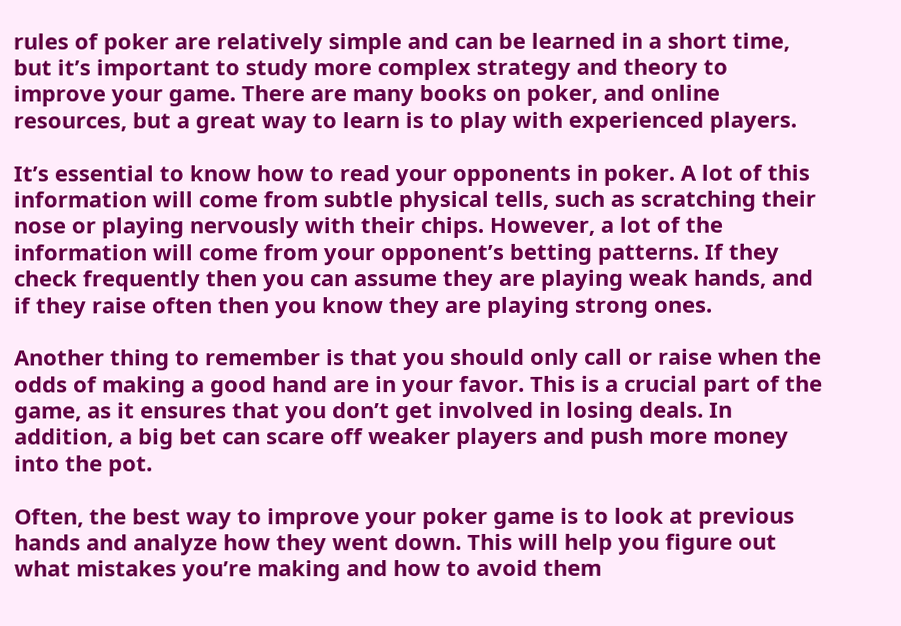rules of poker are relatively simple and can be learned in a short time, but it’s important to study more complex strategy and theory to improve your game. There are many books on poker, and online resources, but a great way to learn is to play with experienced players.

It’s essential to know how to read your opponents in poker. A lot of this information will come from subtle physical tells, such as scratching their nose or playing nervously with their chips. However, a lot of the information will come from your opponent’s betting patterns. If they check frequently then you can assume they are playing weak hands, and if they raise often then you know they are playing strong ones.

Another thing to remember is that you should only call or raise when the odds of making a good hand are in your favor. This is a crucial part of the game, as it ensures that you don’t get involved in losing deals. In addition, a big bet can scare off weaker players and push more money into the pot.

Often, the best way to improve your poker game is to look at previous hands and analyze how they went down. This will help you figure out what mistakes you’re making and how to avoid them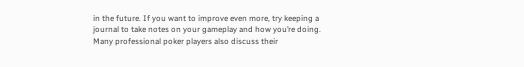in the future. If you want to improve even more, try keeping a journal to take notes on your gameplay and how you’re doing. Many professional poker players also discuss their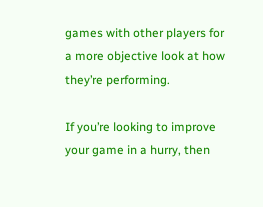games with other players for a more objective look at how they’re performing.

If you’re looking to improve your game in a hurry, then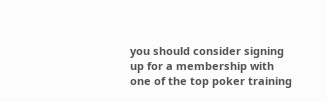you should consider signing up for a membership with one of the top poker training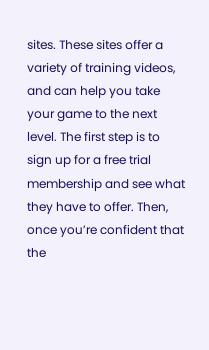sites. These sites offer a variety of training videos, and can help you take your game to the next level. The first step is to sign up for a free trial membership and see what they have to offer. Then, once you’re confident that the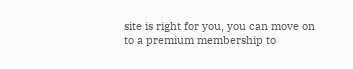site is right for you, you can move on to a premium membership to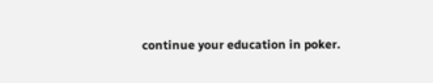continue your education in poker.